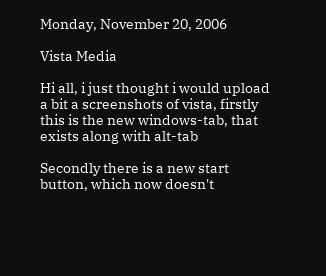Monday, November 20, 2006

Vista Media

Hi all, i just thought i would upload a bit a screenshots of vista, firstly this is the new windows-tab, that exists along with alt-tab

Secondly there is a new start button, which now doesn't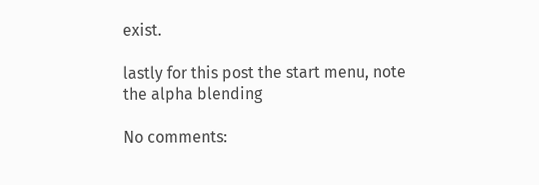exist.

lastly for this post the start menu, note the alpha blending

No comments: